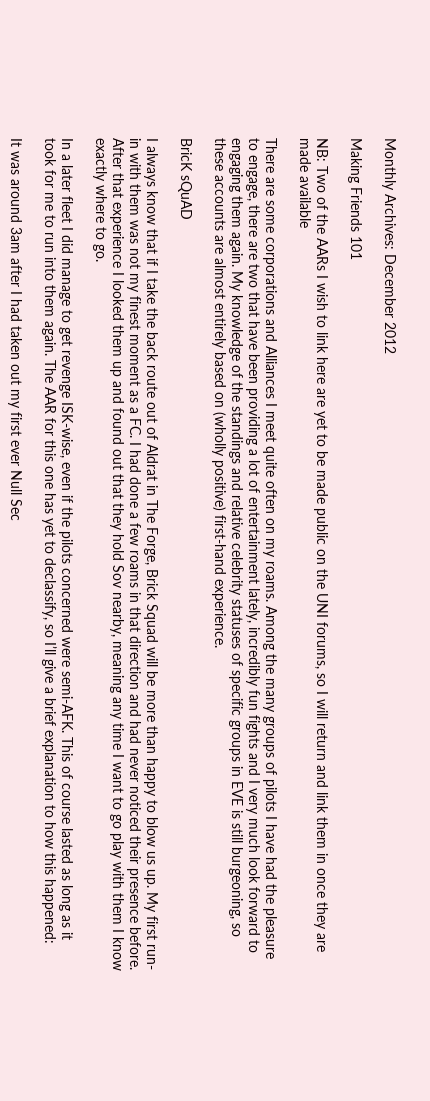Monthly Archives: December 2012

Making Friends 101

NB: Two of the AARs I wish to link here are yet to be made public on the UNI forums, so I will return and link them in once they are made available

There are some corporations and Alliances I meet quite often on my roams. Among the many groups of pilots I have had the pleasure to engage, there are two that have been providing a lot of entertainment lately, incredibly fun fights and I very much look forward to engaging them again. My knowledge of the standings and relative celebrity statuses of specific groups in EVE is still burgeoning, so these accounts are almost entirely based on (wholly positive) first-hand experience.

BricK sQuAD

I always know that if I take the back route out of Aldrat in The Forge, Brick Squad will be more than happy to blow us up. My first run-in with them was not my finest moment as a FC. I had done a few roams in that direction and had never noticed their presence before. After that experience I looked them up and found out that they hold Sov nearby, meaning any time I want to go play with them I know exactly where to go.

In a later fleet I did manage to get revenge ISK-wise, even if the pilots concerned were semi-AFK. This of course lasted as long as it took for me to run into them again. The AAR for this one has yet to declassify, so I’ll give a brief explanation to how this happened:

It was around 3am after I had taken out my first ever Null Sec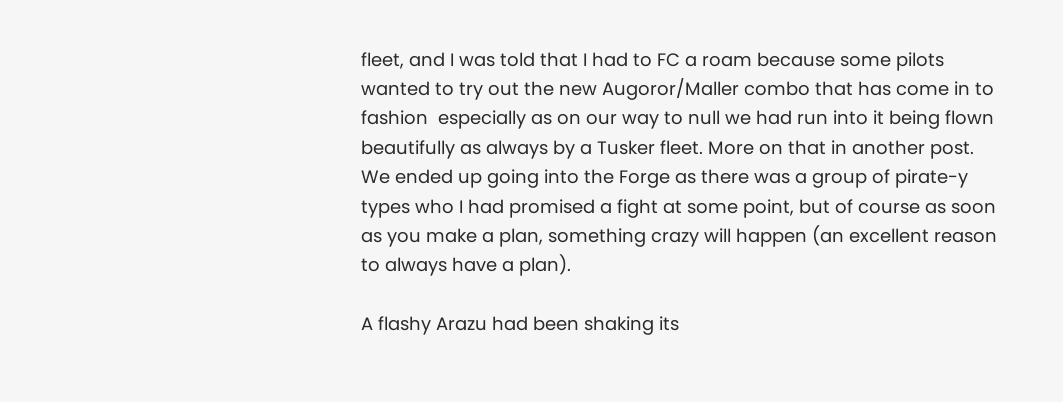fleet, and I was told that I had to FC a roam because some pilots wanted to try out the new Augoror/Maller combo that has come in to fashion  especially as on our way to null we had run into it being flown beautifully as always by a Tusker fleet. More on that in another post. We ended up going into the Forge as there was a group of pirate-y types who I had promised a fight at some point, but of course as soon as you make a plan, something crazy will happen (an excellent reason to always have a plan).

A flashy Arazu had been shaking its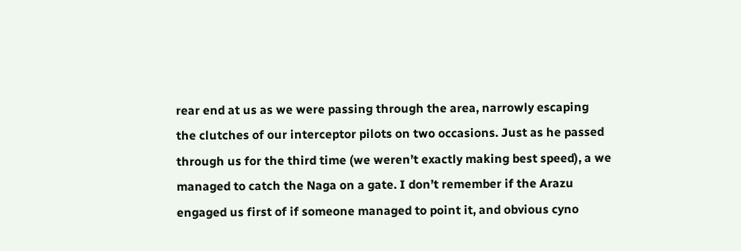rear end at us as we were passing through the area, narrowly escaping the clutches of our interceptor pilots on two occasions. Just as he passed through us for the third time (we weren’t exactly making best speed), a we managed to catch the Naga on a gate. I don’t remember if the Arazu engaged us first of if someone managed to point it, and obvious cyno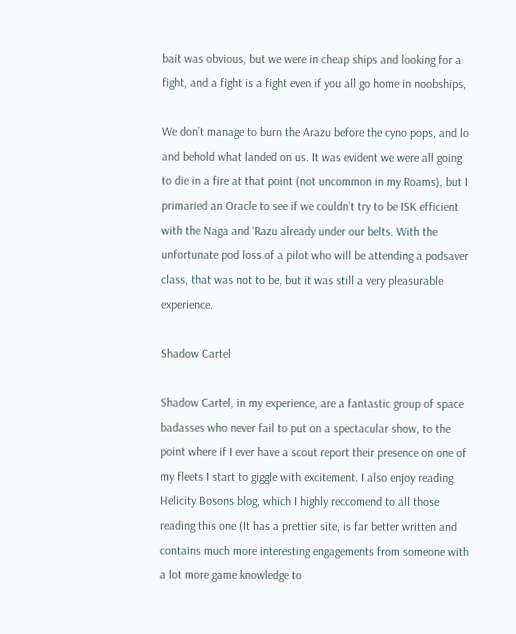bait was obvious, but we were in cheap ships and looking for a fight, and a fight is a fight even if you all go home in noobships,

We don’t manage to burn the Arazu before the cyno pops, and lo and behold what landed on us. It was evident we were all going to die in a fire at that point (not uncommon in my Roams), but I primaried an Oracle to see if we couldn’t try to be ISK efficient with the Naga and ‘Razu already under our belts. With the unfortunate pod loss of a pilot who will be attending a podsaver class, that was not to be, but it was still a very pleasurable experience.

Shadow Cartel

Shadow Cartel, in my experience, are a fantastic group of space badasses who never fail to put on a spectacular show, to the point where if I ever have a scout report their presence on one of my fleets I start to giggle with excitement. I also enjoy reading Helicity Bosons blog, which I highly reccomend to all those reading this one (It has a prettier site, is far better written and contains much more interesting engagements from someone with a lot more game knowledge to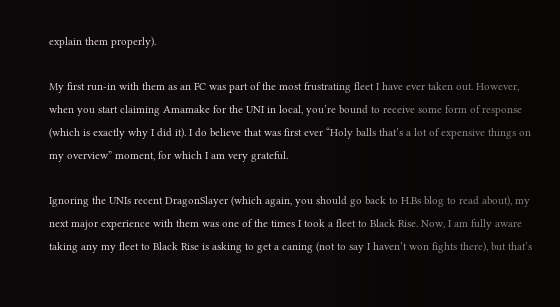explain them properly).

My first run-in with them as an FC was part of the most frustrating fleet I have ever taken out. However, when you start claiming Amamake for the UNI in local, you’re bound to receive some form of response (which is exactly why I did it). I do believe that was first ever “Holy balls that’s a lot of expensive things on my overview” moment, for which I am very grateful.

Ignoring the UNIs recent DragonSlayer (which again, you should go back to H.Bs blog to read about), my next major experience with them was one of the times I took a fleet to Black Rise. Now, I am fully aware taking any my fleet to Black Rise is asking to get a caning (not to say I haven’t won fights there), but that’s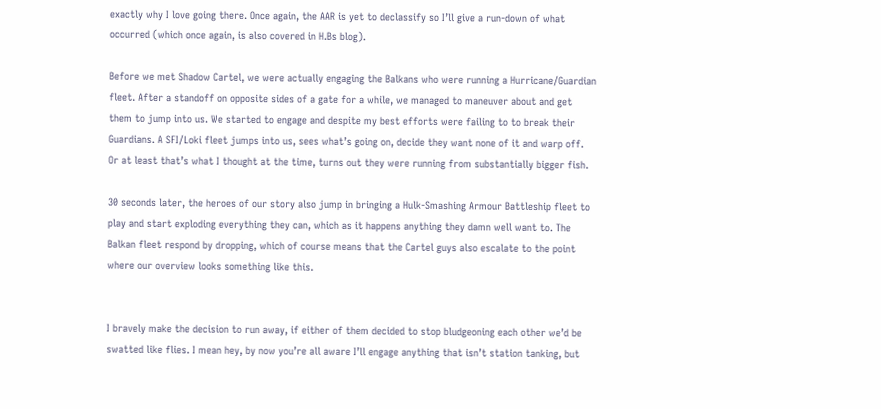exactly why I love going there. Once again, the AAR is yet to declassify so I’ll give a run-down of what occurred (which once again, is also covered in H.Bs blog).

Before we met Shadow Cartel, we were actually engaging the Balkans who were running a Hurricane/Guardian fleet. After a standoff on opposite sides of a gate for a while, we managed to maneuver about and get them to jump into us. We started to engage and despite my best efforts were failing to to break their Guardians. A SFI/Loki fleet jumps into us, sees what’s going on, decide they want none of it and warp off. Or at least that’s what I thought at the time, turns out they were running from substantially bigger fish.

30 seconds later, the heroes of our story also jump in bringing a Hulk-Smashing Armour Battleship fleet to play and start exploding everything they can, which as it happens anything they damn well want to. The Balkan fleet respond by dropping, which of course means that the Cartel guys also escalate to the point where our overview looks something like this.


I bravely make the decision to run away, if either of them decided to stop bludgeoning each other we’d be swatted like flies. I mean hey, by now you’re all aware I’ll engage anything that isn’t station tanking, but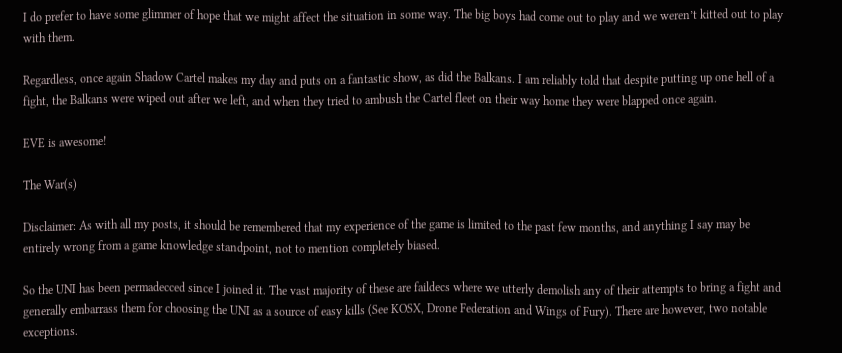I do prefer to have some glimmer of hope that we might affect the situation in some way. The big boys had come out to play and we weren’t kitted out to play with them.

Regardless, once again Shadow Cartel makes my day and puts on a fantastic show, as did the Balkans. I am reliably told that despite putting up one hell of a fight, the Balkans were wiped out after we left, and when they tried to ambush the Cartel fleet on their way home they were blapped once again.

EVE is awesome!

The War(s)

Disclaimer: As with all my posts, it should be remembered that my experience of the game is limited to the past few months, and anything I say may be entirely wrong from a game knowledge standpoint, not to mention completely biased.

So the UNI has been permadecced since I joined it. The vast majority of these are faildecs where we utterly demolish any of their attempts to bring a fight and generally embarrass them for choosing the UNI as a source of easy kills (See KOSX, Drone Federation and Wings of Fury). There are however, two notable exceptions.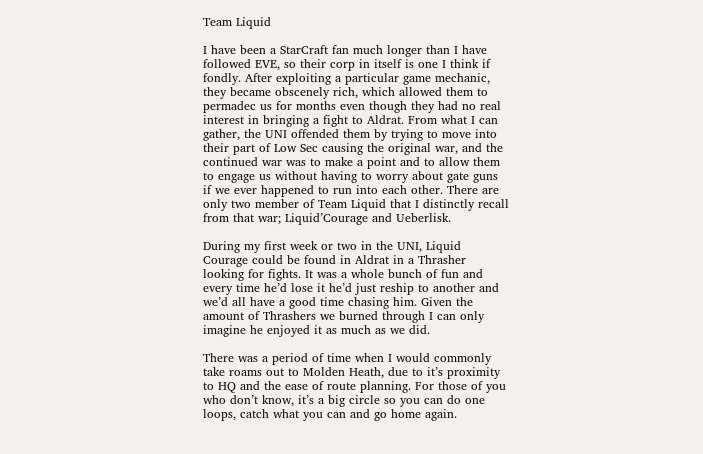Team Liquid

I have been a StarCraft fan much longer than I have followed EVE, so their corp in itself is one I think if fondly. After exploiting a particular game mechanic, they became obscenely rich, which allowed them to permadec us for months even though they had no real interest in bringing a fight to Aldrat. From what I can gather, the UNI offended them by trying to move into their part of Low Sec causing the original war, and the continued war was to make a point and to allow them to engage us without having to worry about gate guns if we ever happened to run into each other. There are only two member of Team Liquid that I distinctly recall from that war; Liquid’Courage and Ueberlisk.

During my first week or two in the UNI, Liquid Courage could be found in Aldrat in a Thrasher looking for fights. It was a whole bunch of fun and every time he’d lose it he’d just reship to another and we’d all have a good time chasing him. Given the amount of Thrashers we burned through I can only imagine he enjoyed it as much as we did.

There was a period of time when I would commonly take roams out to Molden Heath, due to it’s proximity to HQ and the ease of route planning. For those of you who don’t know, it’s a big circle so you can do one loops, catch what you can and go home again.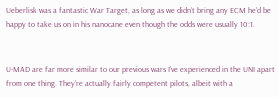Ueberlisk was a fantastic War Target, as long as we didn’t bring any ECM he’d be happy to take us on in his nanocane even though the odds were usually 10:1.


U-MAD are far more similar to our previous wars I’ve experienced in the UNI apart from one thing. They’re actually fairly competent pilots, albeit with a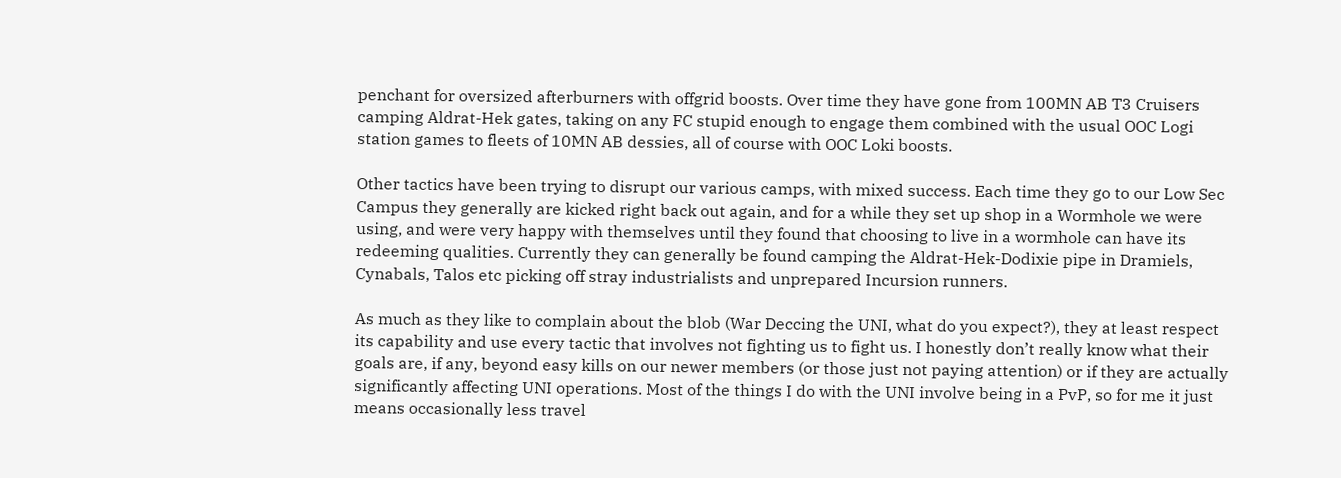penchant for oversized afterburners with offgrid boosts. Over time they have gone from 100MN AB T3 Cruisers camping Aldrat-Hek gates, taking on any FC stupid enough to engage them combined with the usual OOC Logi station games to fleets of 10MN AB dessies, all of course with OOC Loki boosts.

Other tactics have been trying to disrupt our various camps, with mixed success. Each time they go to our Low Sec Campus they generally are kicked right back out again, and for a while they set up shop in a Wormhole we were using, and were very happy with themselves until they found that choosing to live in a wormhole can have its redeeming qualities. Currently they can generally be found camping the Aldrat-Hek-Dodixie pipe in Dramiels, Cynabals, Talos etc picking off stray industrialists and unprepared Incursion runners.

As much as they like to complain about the blob (War Deccing the UNI, what do you expect?), they at least respect its capability and use every tactic that involves not fighting us to fight us. I honestly don’t really know what their goals are, if any, beyond easy kills on our newer members (or those just not paying attention) or if they are actually significantly affecting UNI operations. Most of the things I do with the UNI involve being in a PvP, so for me it just means occasionally less travel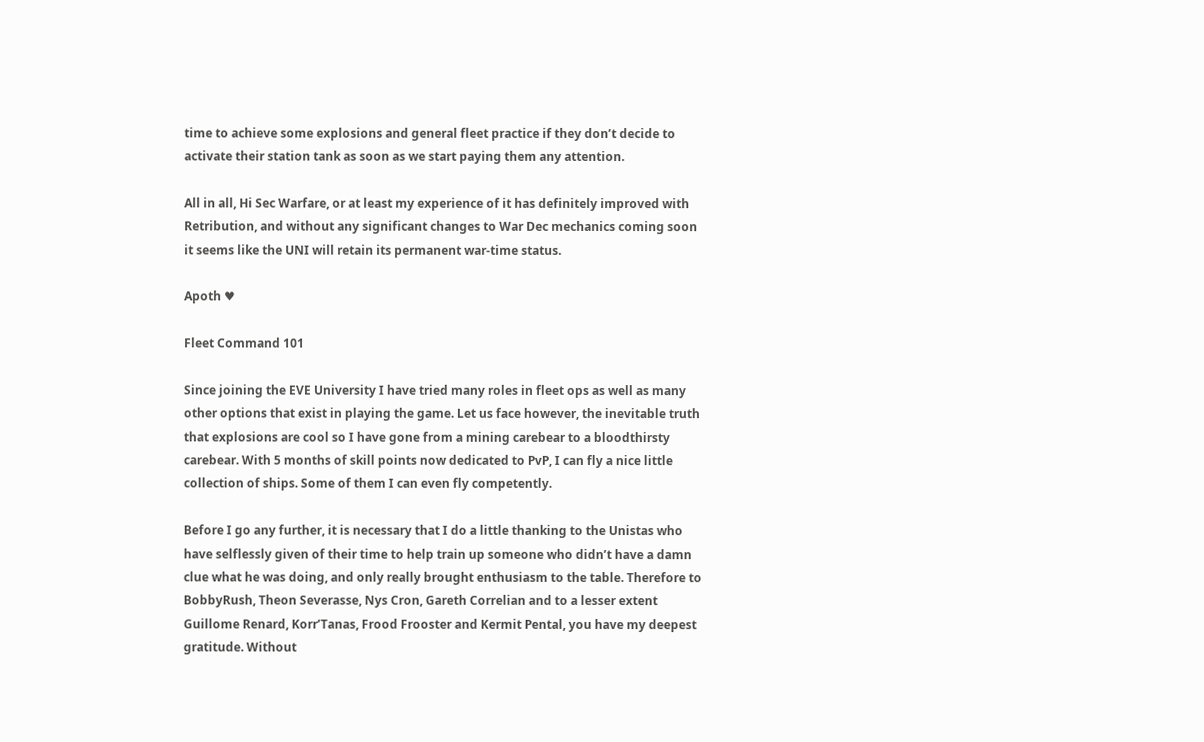time to achieve some explosions and general fleet practice if they don’t decide to activate their station tank as soon as we start paying them any attention.

All in all, Hi Sec Warfare, or at least my experience of it has definitely improved with Retribution, and without any significant changes to War Dec mechanics coming soon it seems like the UNI will retain its permanent war-time status.

Apoth ♥

Fleet Command 101

Since joining the EVE University I have tried many roles in fleet ops as well as many other options that exist in playing the game. Let us face however, the inevitable truth that explosions are cool so I have gone from a mining carebear to a bloodthirsty carebear. With 5 months of skill points now dedicated to PvP, I can fly a nice little collection of ships. Some of them I can even fly competently.

Before I go any further, it is necessary that I do a little thanking to the Unistas who have selflessly given of their time to help train up someone who didn’t have a damn clue what he was doing, and only really brought enthusiasm to the table. Therefore to BobbyRush, Theon Severasse, Nys Cron, Gareth Correlian and to a lesser extent Guillome Renard, Korr’Tanas, Frood Frooster and Kermit Pental, you have my deepest gratitude. Without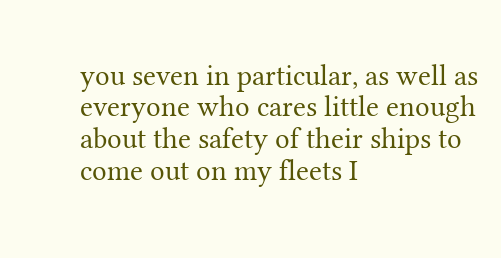you seven in particular, as well as everyone who cares little enough about the safety of their ships to come out on my fleets I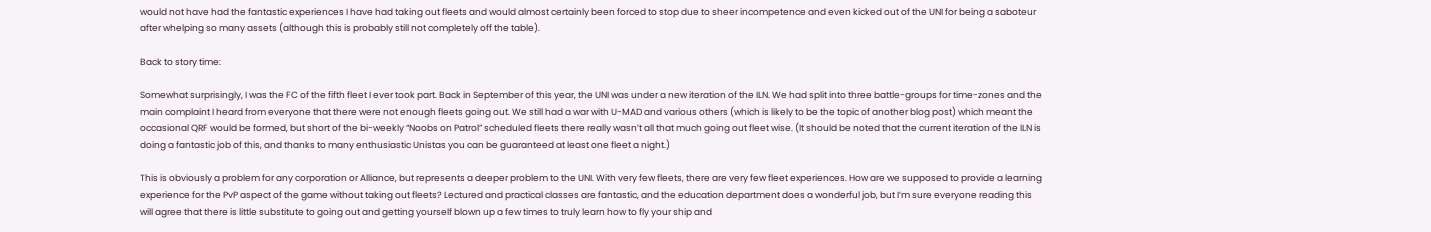would not have had the fantastic experiences I have had taking out fleets and would almost certainly been forced to stop due to sheer incompetence and even kicked out of the UNI for being a saboteur after whelping so many assets (although this is probably still not completely off the table).

Back to story time:

Somewhat surprisingly, I was the FC of the fifth fleet I ever took part. Back in September of this year, the UNI was under a new iteration of the ILN. We had split into three battle-groups for time-zones and the main complaint I heard from everyone that there were not enough fleets going out. We still had a war with U-MAD and various others (which is likely to be the topic of another blog post) which meant the occasional QRF would be formed, but short of the bi-weekly “Noobs on Patrol” scheduled fleets there really wasn’t all that much going out fleet wise. (It should be noted that the current iteration of the ILN is doing a fantastic job of this, and thanks to many enthusiastic Unistas you can be guaranteed at least one fleet a night.)

This is obviously a problem for any corporation or Alliance, but represents a deeper problem to the UNI. With very few fleets, there are very few fleet experiences. How are we supposed to provide a learning experience for the PvP aspect of the game without taking out fleets? Lectured and practical classes are fantastic, and the education department does a wonderful job, but I’m sure everyone reading this will agree that there is little substitute to going out and getting yourself blown up a few times to truly learn how to fly your ship and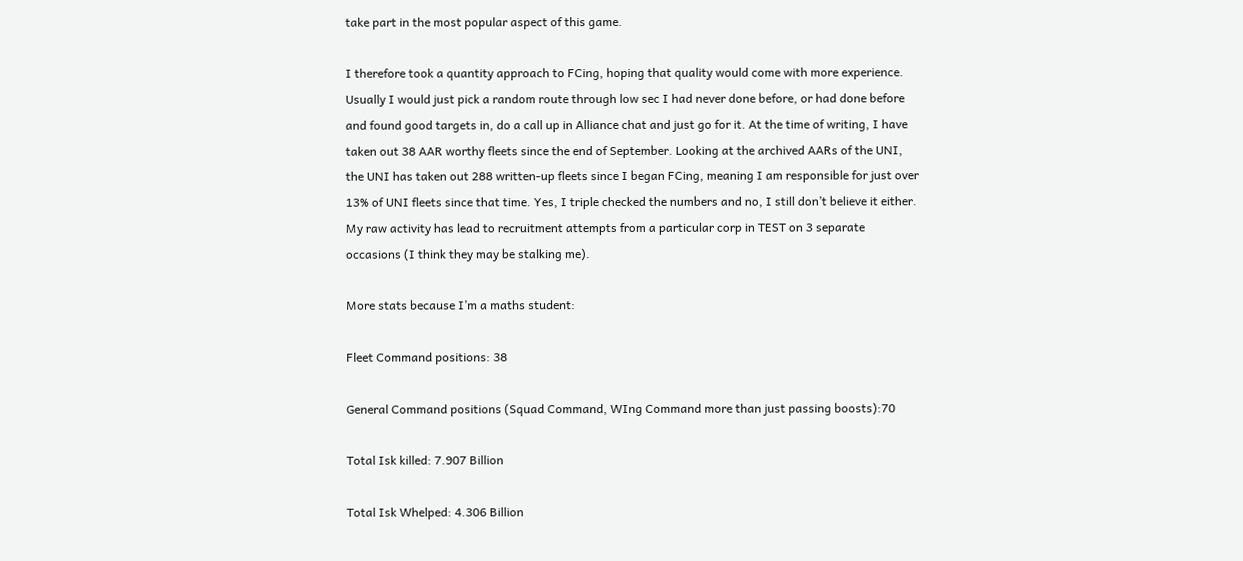take part in the most popular aspect of this game.

I therefore took a quantity approach to FCing, hoping that quality would come with more experience. Usually I would just pick a random route through low sec I had never done before, or had done before and found good targets in, do a call up in Alliance chat and just go for it. At the time of writing, I have taken out 38 AAR worthy fleets since the end of September. Looking at the archived AARs of the UNI, the UNI has taken out 288 written-up fleets since I began FCing, meaning I am responsible for just over 13% of UNI fleets since that time. Yes, I triple checked the numbers and no, I still don’t believe it either. My raw activity has lead to recruitment attempts from a particular corp in TEST on 3 separate occasions (I think they may be stalking me).

More stats because I’m a maths student:

Fleet Command positions: 38

General Command positions (Squad Command, WIng Command more than just passing boosts):70

Total Isk killed: 7.907 Billion

Total Isk Whelped: 4.306 Billion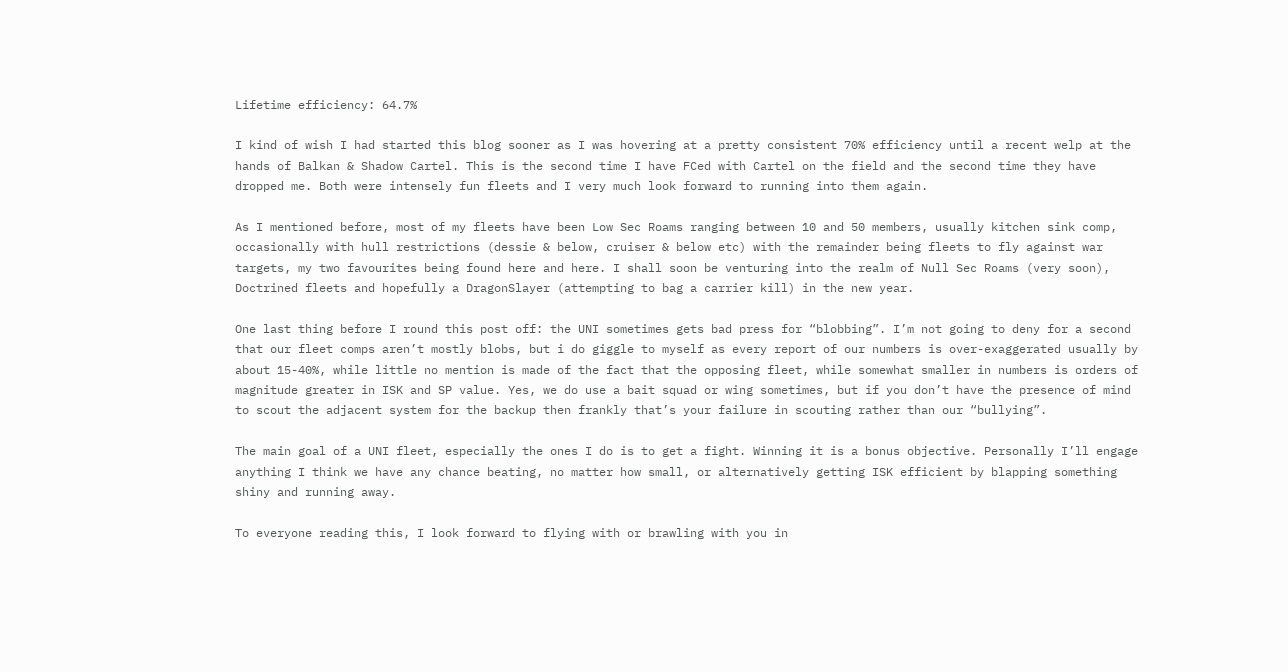Lifetime efficiency: 64.7%

I kind of wish I had started this blog sooner as I was hovering at a pretty consistent 70% efficiency until a recent welp at the hands of Balkan & Shadow Cartel. This is the second time I have FCed with Cartel on the field and the second time they have dropped me. Both were intensely fun fleets and I very much look forward to running into them again.

As I mentioned before, most of my fleets have been Low Sec Roams ranging between 10 and 50 members, usually kitchen sink comp, occasionally with hull restrictions (dessie & below, cruiser & below etc) with the remainder being fleets to fly against war targets, my two favourites being found here and here. I shall soon be venturing into the realm of Null Sec Roams (very soon), Doctrined fleets and hopefully a DragonSlayer (attempting to bag a carrier kill) in the new year.

One last thing before I round this post off: the UNI sometimes gets bad press for “blobbing”. I’m not going to deny for a second that our fleet comps aren’t mostly blobs, but i do giggle to myself as every report of our numbers is over-exaggerated usually by about 15-40%, while little no mention is made of the fact that the opposing fleet, while somewhat smaller in numbers is orders of magnitude greater in ISK and SP value. Yes, we do use a bait squad or wing sometimes, but if you don’t have the presence of mind to scout the adjacent system for the backup then frankly that’s your failure in scouting rather than our “bullying”.

The main goal of a UNI fleet, especially the ones I do is to get a fight. Winning it is a bonus objective. Personally I’ll engage anything I think we have any chance beating, no matter how small, or alternatively getting ISK efficient by blapping something shiny and running away.

To everyone reading this, I look forward to flying with or brawling with you in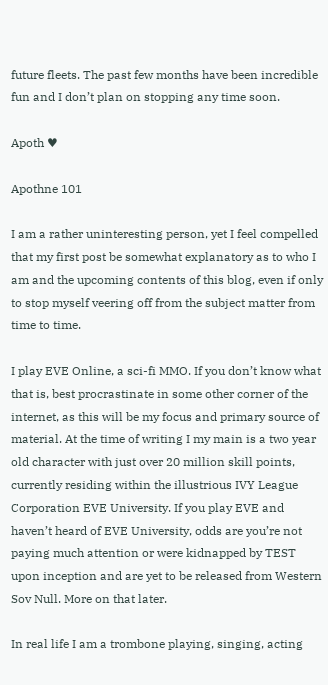future fleets. The past few months have been incredible fun and I don’t plan on stopping any time soon.

Apoth ♥

Apothne 101

I am a rather uninteresting person, yet I feel compelled that my first post be somewhat explanatory as to who I am and the upcoming contents of this blog, even if only to stop myself veering off from the subject matter from time to time.

I play EVE Online, a sci-fi MMO. If you don’t know what that is, best procrastinate in some other corner of the internet, as this will be my focus and primary source of material. At the time of writing I my main is a two year old character with just over 20 million skill points, currently residing within the illustrious IVY League Corporation EVE University. If you play EVE and haven’t heard of EVE University, odds are you’re not paying much attention or were kidnapped by TEST upon inception and are yet to be released from Western Sov Null. More on that later.

In real life I am a trombone playing, singing, acting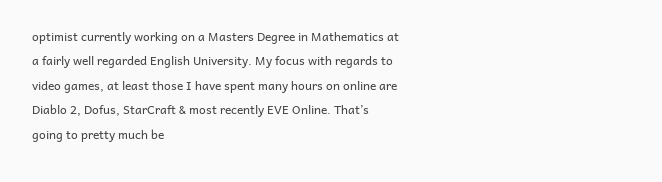optimist currently working on a Masters Degree in Mathematics at a fairly well regarded English University. My focus with regards to video games, at least those I have spent many hours on online are Diablo 2, Dofus, StarCraft & most recently EVE Online. That’s going to pretty much be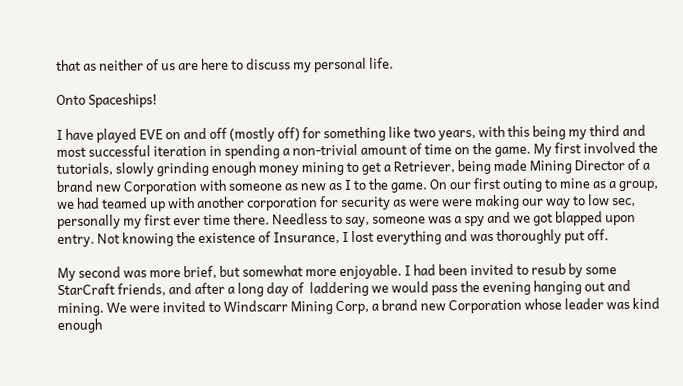that as neither of us are here to discuss my personal life.

Onto Spaceships!

I have played EVE on and off (mostly off) for something like two years, with this being my third and most successful iteration in spending a non-trivial amount of time on the game. My first involved the tutorials, slowly grinding enough money mining to get a Retriever, being made Mining Director of a brand new Corporation with someone as new as I to the game. On our first outing to mine as a group, we had teamed up with another corporation for security as were were making our way to low sec, personally my first ever time there. Needless to say, someone was a spy and we got blapped upon entry. Not knowing the existence of Insurance, I lost everything and was thoroughly put off.

My second was more brief, but somewhat more enjoyable. I had been invited to resub by some StarCraft friends, and after a long day of  laddering we would pass the evening hanging out and mining. We were invited to Windscarr Mining Corp, a brand new Corporation whose leader was kind enough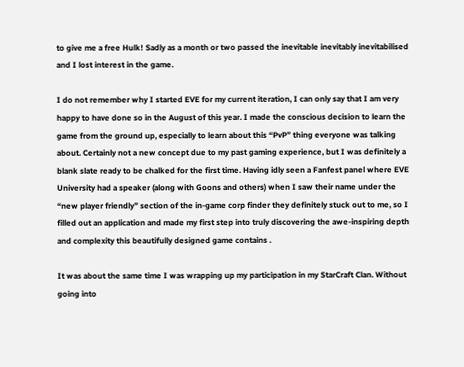to give me a free Hulk! Sadly as a month or two passed the inevitable inevitably inevitabilised and I lost interest in the game.

I do not remember why I started EVE for my current iteration, I can only say that I am very happy to have done so in the August of this year. I made the conscious decision to learn the game from the ground up, especially to learn about this “PvP” thing everyone was talking about. Certainly not a new concept due to my past gaming experience, but I was definitely a blank slate ready to be chalked for the first time. Having idly seen a Fanfest panel where EVE University had a speaker (along with Goons and others) when I saw their name under the “new player friendly” section of the in-game corp finder they definitely stuck out to me, so I filled out an application and made my first step into truly discovering the awe-inspiring depth and complexity this beautifully designed game contains .

It was about the same time I was wrapping up my participation in my StarCraft Clan. Without going into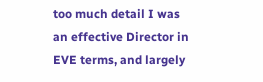too much detail I was an effective Director in EVE terms, and largely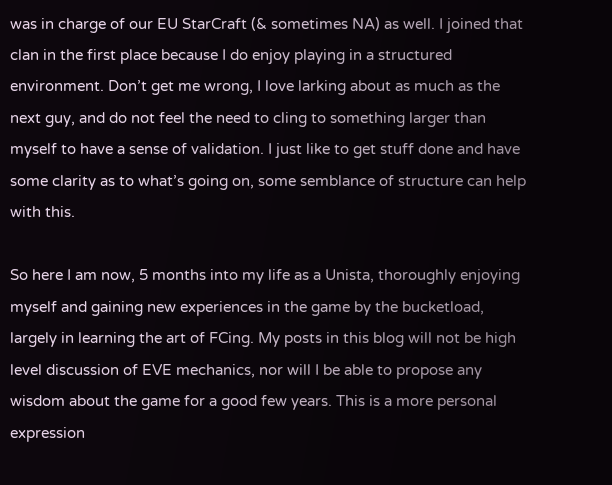was in charge of our EU StarCraft (& sometimes NA) as well. I joined that clan in the first place because I do enjoy playing in a structured environment. Don’t get me wrong, I love larking about as much as the next guy, and do not feel the need to cling to something larger than myself to have a sense of validation. I just like to get stuff done and have some clarity as to what’s going on, some semblance of structure can help with this.

So here I am now, 5 months into my life as a Unista, thoroughly enjoying myself and gaining new experiences in the game by the bucketload, largely in learning the art of FCing. My posts in this blog will not be high level discussion of EVE mechanics, nor will I be able to propose any wisdom about the game for a good few years. This is a more personal expression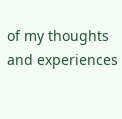of my thoughts and experiences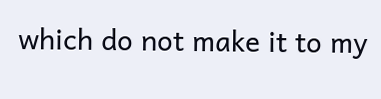which do not make it to my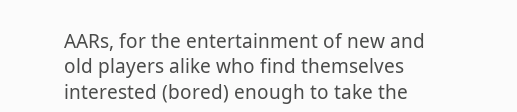AARs, for the entertainment of new and old players alike who find themselves interested (bored) enough to take the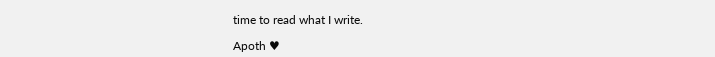time to read what I write.

Apoth ♥